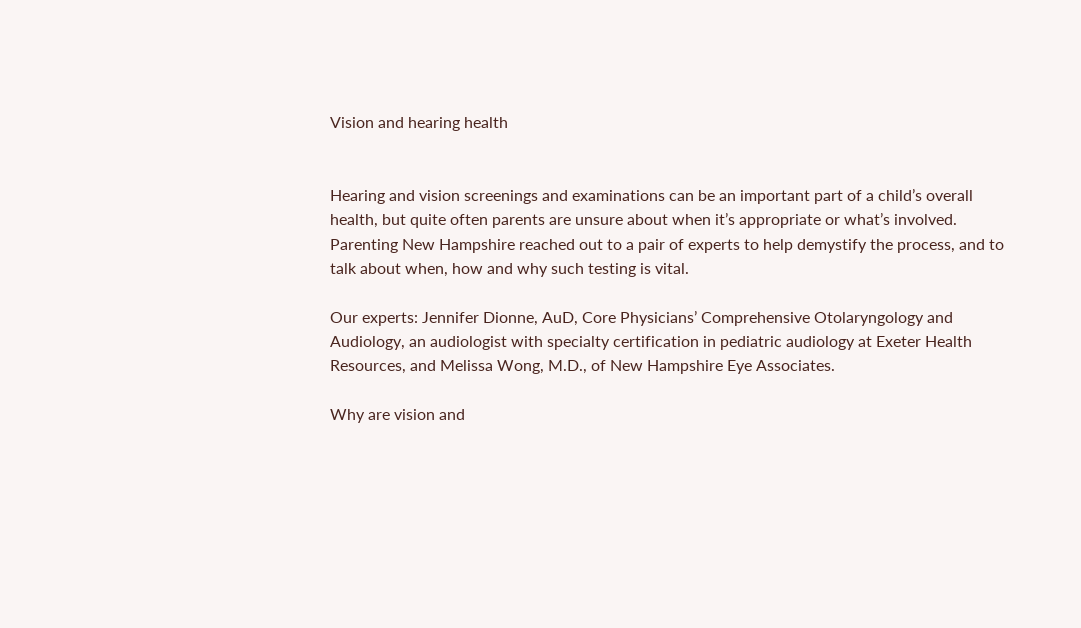Vision and hearing health


Hearing and vision screenings and examinations can be an important part of a child’s overall health, but quite often parents are unsure about when it’s appropriate or what’s involved. Parenting New Hampshire reached out to a pair of experts to help demystify the process, and to talk about when, how and why such testing is vital.

Our experts: Jennifer Dionne, AuD, Core Physicians’ Comprehensive Otolaryngology and Audiology, an audiologist with specialty certification in pediatric audiology at Exeter Health Resources, and Melissa Wong, M.D., of New Hampshire Eye Associates.

Why are vision and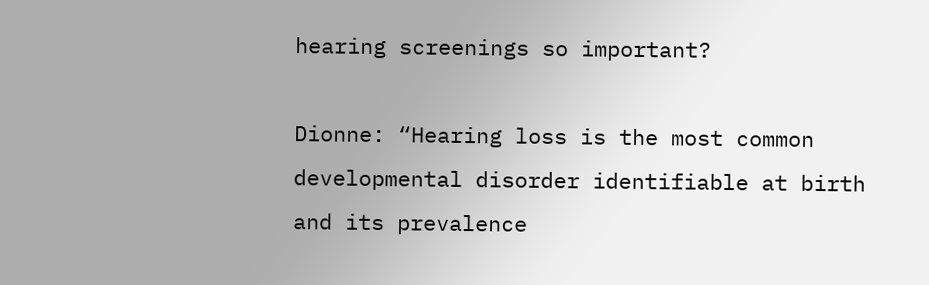hearing screenings so important?

Dionne: “Hearing loss is the most common developmental disorder identifiable at birth and its prevalence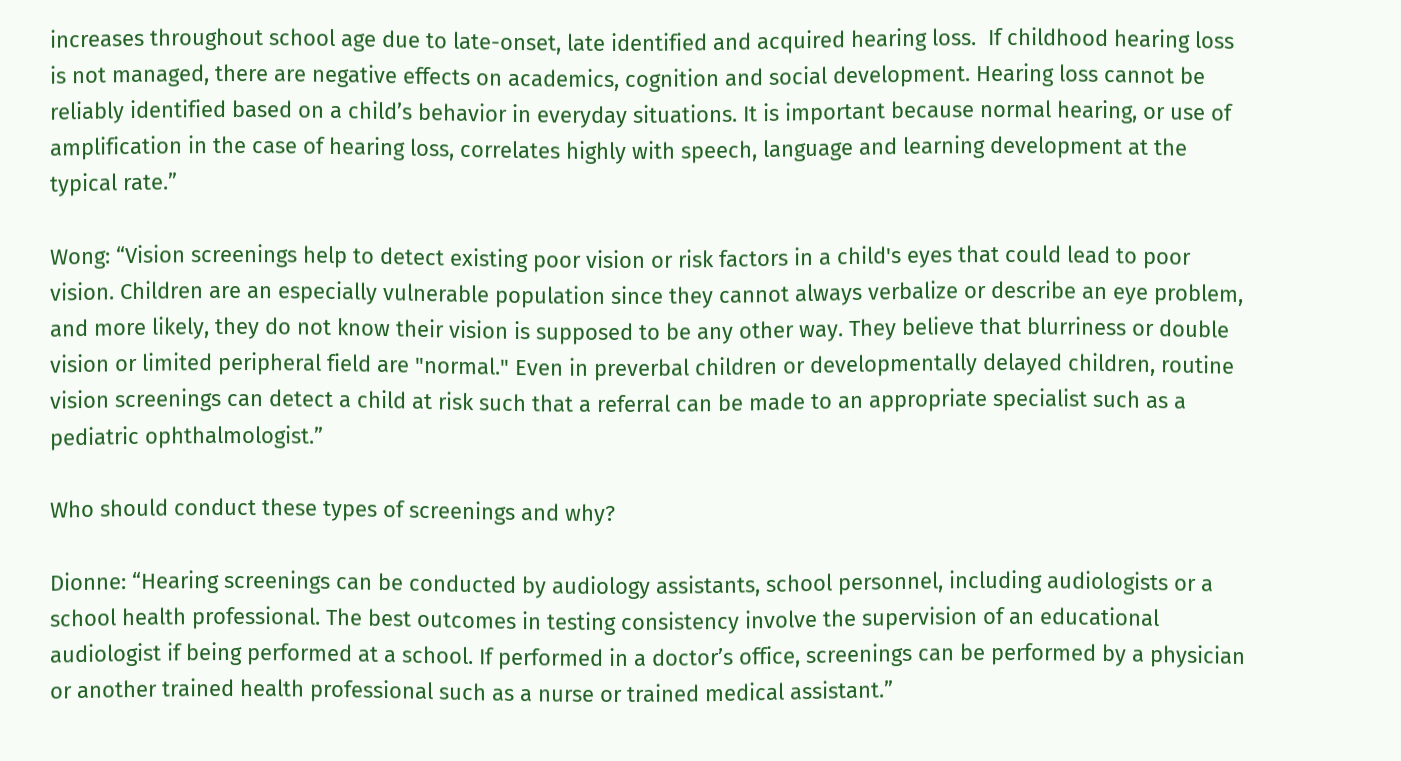increases throughout school age due to late-onset, late identified and acquired hearing loss.  If childhood hearing loss is not managed, there are negative effects on academics, cognition and social development. Hearing loss cannot be reliably identified based on a child’s behavior in everyday situations. It is important because normal hearing, or use of amplification in the case of hearing loss, correlates highly with speech, language and learning development at the typical rate.”

Wong: “Vision screenings help to detect existing poor vision or risk factors in a child's eyes that could lead to poor vision. Children are an especially vulnerable population since they cannot always verbalize or describe an eye problem, and more likely, they do not know their vision is supposed to be any other way. They believe that blurriness or double vision or limited peripheral field are "normal." Even in preverbal children or developmentally delayed children, routine vision screenings can detect a child at risk such that a referral can be made to an appropriate specialist such as a pediatric ophthalmologist.”

Who should conduct these types of screenings and why?

Dionne: “Hearing screenings can be conducted by audiology assistants, school personnel, including audiologists or a school health professional. The best outcomes in testing consistency involve the supervision of an educational audiologist if being performed at a school. If performed in a doctor’s office, screenings can be performed by a physician or another trained health professional such as a nurse or trained medical assistant.”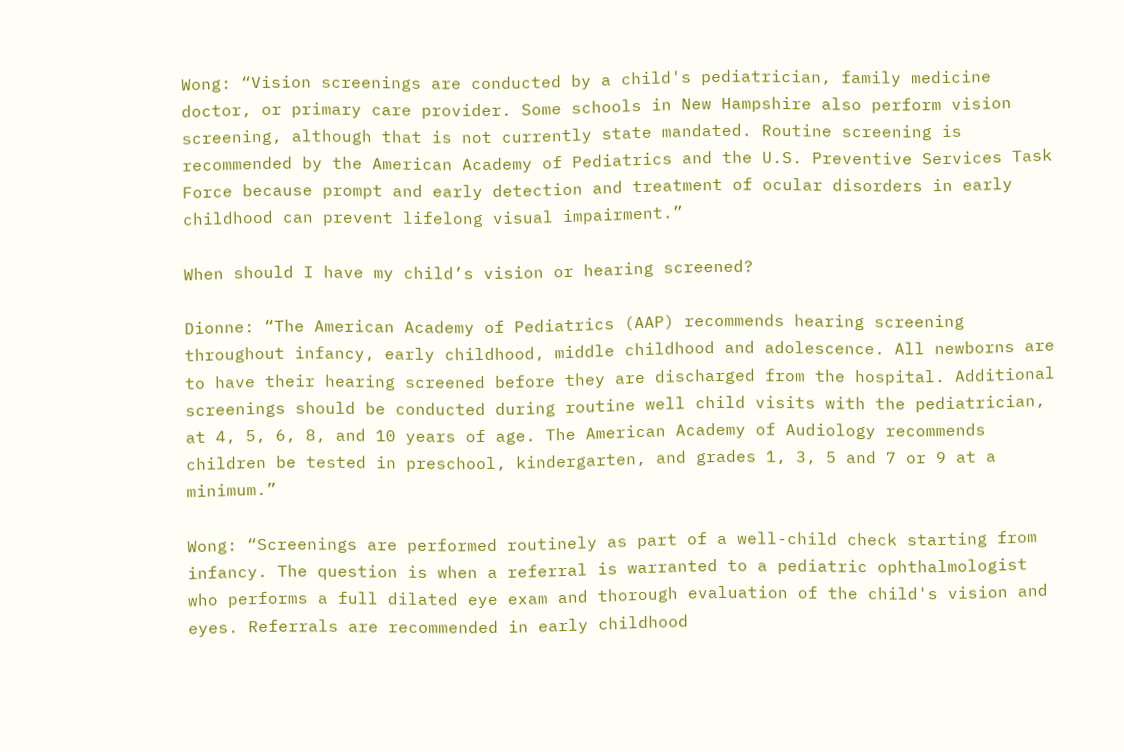Wong: “Vision screenings are conducted by a child's pediatrician, family medicine doctor, or primary care provider. Some schools in New Hampshire also perform vision screening, although that is not currently state mandated. Routine screening is recommended by the American Academy of Pediatrics and the U.S. Preventive Services Task Force because prompt and early detection and treatment of ocular disorders in early childhood can prevent lifelong visual impairment.”

When should I have my child’s vision or hearing screened?

Dionne: “The American Academy of Pediatrics (AAP) recommends hearing screening throughout infancy, early childhood, middle childhood and adolescence. All newborns are to have their hearing screened before they are discharged from the hospital. Additional screenings should be conducted during routine well child visits with the pediatrician, at 4, 5, 6, 8, and 10 years of age. The American Academy of Audiology recommends children be tested in preschool, kindergarten, and grades 1, 3, 5 and 7 or 9 at a minimum.”

Wong: “Screenings are performed routinely as part of a well-child check starting from infancy. The question is when a referral is warranted to a pediatric ophthalmologist who performs a full dilated eye exam and thorough evaluation of the child's vision and eyes. Referrals are recommended in early childhood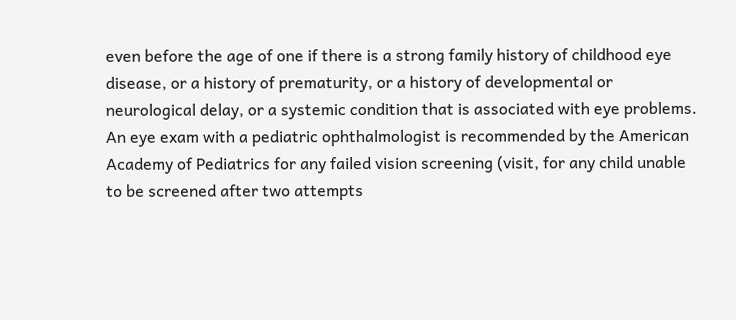even before the age of one if there is a strong family history of childhood eye disease, or a history of prematurity, or a history of developmental or neurological delay, or a systemic condition that is associated with eye problems. An eye exam with a pediatric ophthalmologist is recommended by the American Academy of Pediatrics for any failed vision screening (visit, for any child unable to be screened after two attempts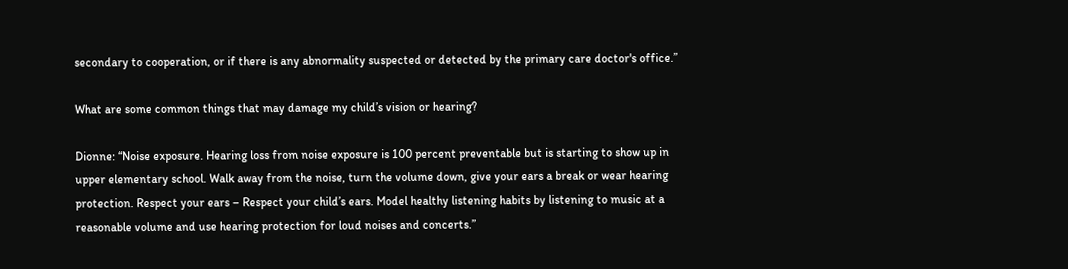secondary to cooperation, or if there is any abnormality suspected or detected by the primary care doctor's office.”

What are some common things that may damage my child’s vision or hearing?

Dionne: “Noise exposure. Hearing loss from noise exposure is 100 percent preventable but is starting to show up in upper elementary school. Walk away from the noise, turn the volume down, give your ears a break or wear hearing protection. Respect your ears – Respect your child’s ears. Model healthy listening habits by listening to music at a reasonable volume and use hearing protection for loud noises and concerts.”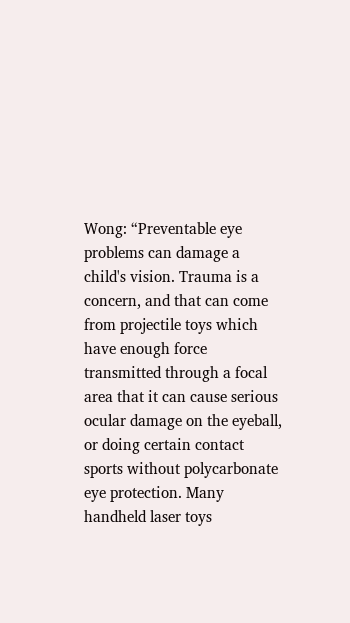Wong: “Preventable eye problems can damage a child's vision. Trauma is a concern, and that can come from projectile toys which have enough force transmitted through a focal area that it can cause serious ocular damage on the eyeball, or doing certain contact sports without polycarbonate eye protection. Many handheld laser toys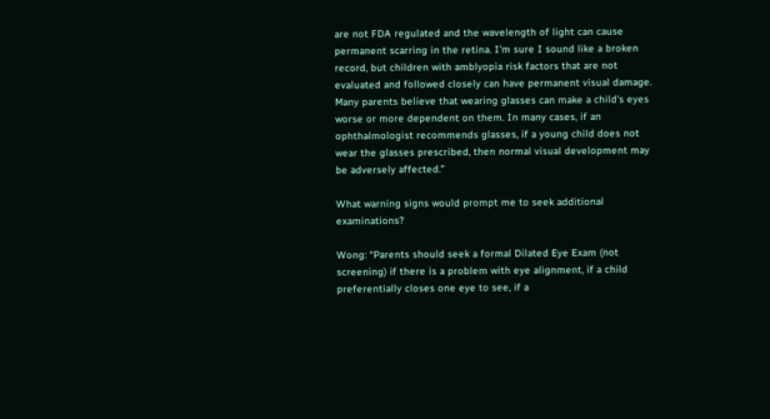are not FDA regulated and the wavelength of light can cause permanent scarring in the retina. I'm sure I sound like a broken record, but children with amblyopia risk factors that are not evaluated and followed closely can have permanent visual damage. Many parents believe that wearing glasses can make a child's eyes worse or more dependent on them. In many cases, if an ophthalmologist recommends glasses, if a young child does not wear the glasses prescribed, then normal visual development may be adversely affected.”

What warning signs would prompt me to seek additional examinations?

Wong: “Parents should seek a formal Dilated Eye Exam (not screening) if there is a problem with eye alignment, if a child preferentially closes one eye to see, if a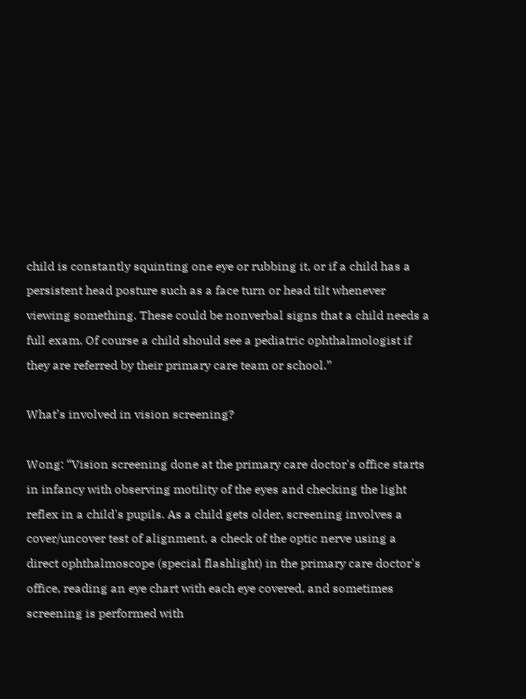child is constantly squinting one eye or rubbing it, or if a child has a persistent head posture such as a face turn or head tilt whenever viewing something. These could be nonverbal signs that a child needs a full exam. Of course a child should see a pediatric ophthalmologist if they are referred by their primary care team or school.”

What’s involved in vision screening?

Wong: “Vision screening done at the primary care doctor's office starts in infancy with observing motility of the eyes and checking the light reflex in a child's pupils. As a child gets older, screening involves a cover/uncover test of alignment, a check of the optic nerve using a direct ophthalmoscope (special flashlight) in the primary care doctor's office, reading an eye chart with each eye covered, and sometimes screening is performed with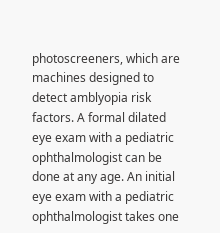photoscreeners, which are machines designed to detect amblyopia risk factors. A formal dilated eye exam with a pediatric ophthalmologist can be done at any age. An initial eye exam with a pediatric ophthalmologist takes one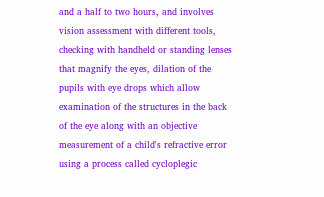and a half to two hours, and involves vision assessment with different tools, checking with handheld or standing lenses that magnify the eyes, dilation of the pupils with eye drops which allow examination of the structures in the back of the eye along with an objective measurement of a child's refractive error using a process called cycloplegic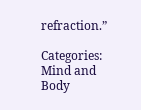refraction.”

Categories: Mind and Body